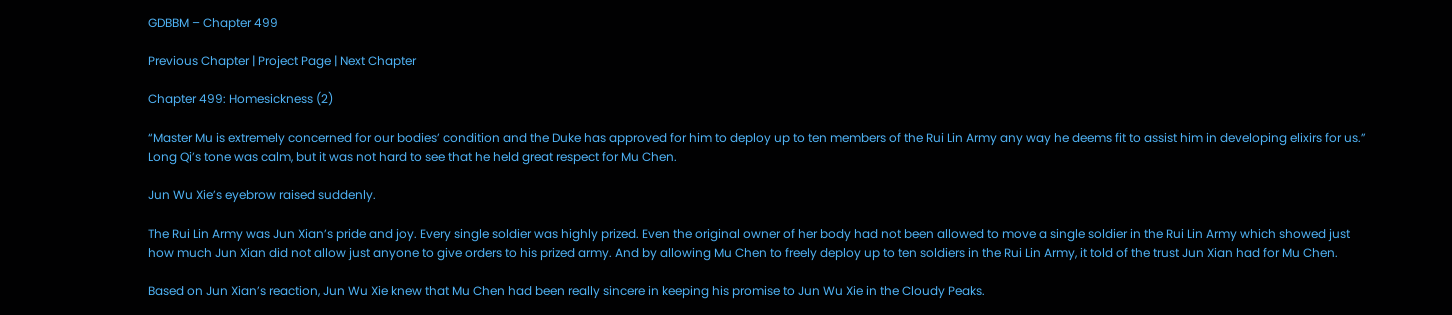GDBBM – Chapter 499

Previous Chapter | Project Page | Next Chapter

Chapter 499: Homesickness (2)

“Master Mu is extremely concerned for our bodies’ condition and the Duke has approved for him to deploy up to ten members of the Rui Lin Army any way he deems fit to assist him in developing elixirs for us.” Long Qi’s tone was calm, but it was not hard to see that he held great respect for Mu Chen.

Jun Wu Xie’s eyebrow raised suddenly.

The Rui Lin Army was Jun Xian’s pride and joy. Every single soldier was highly prized. Even the original owner of her body had not been allowed to move a single soldier in the Rui Lin Army which showed just how much Jun Xian did not allow just anyone to give orders to his prized army. And by allowing Mu Chen to freely deploy up to ten soldiers in the Rui Lin Army, it told of the trust Jun Xian had for Mu Chen.

Based on Jun Xian’s reaction, Jun Wu Xie knew that Mu Chen had been really sincere in keeping his promise to Jun Wu Xie in the Cloudy Peaks.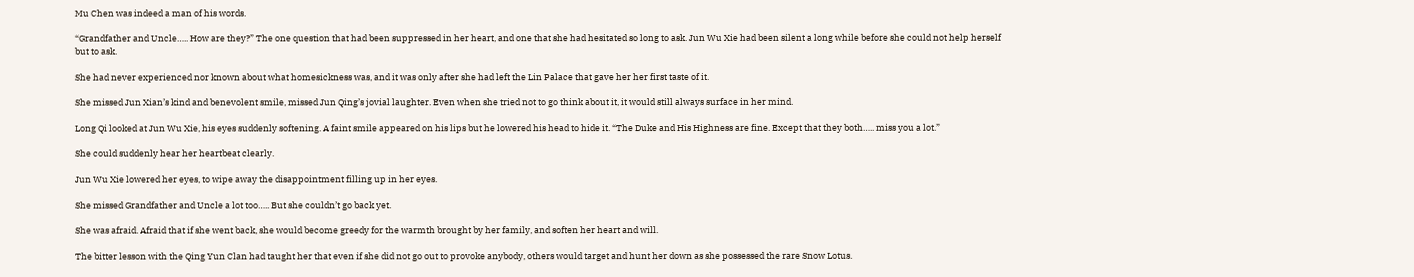Mu Chen was indeed a man of his words.

“Grandfather and Uncle….. How are they?” The one question that had been suppressed in her heart, and one that she had hesitated so long to ask. Jun Wu Xie had been silent a long while before she could not help herself but to ask.

She had never experienced nor known about what homesickness was, and it was only after she had left the Lin Palace that gave her her first taste of it.

She missed Jun Xian’s kind and benevolent smile, missed Jun Qing’s jovial laughter. Even when she tried not to go think about it, it would still always surface in her mind.

Long Qi looked at Jun Wu Xie, his eyes suddenly softening. A faint smile appeared on his lips but he lowered his head to hide it. “The Duke and His Highness are fine. Except that they both….. miss you a lot.”

She could suddenly hear her heartbeat clearly.

Jun Wu Xie lowered her eyes, to wipe away the disappointment filling up in her eyes.

She missed Grandfather and Uncle a lot too….. But she couldn’t go back yet.

She was afraid. Afraid that if she went back, she would become greedy for the warmth brought by her family, and soften her heart and will.

The bitter lesson with the Qing Yun Clan had taught her that even if she did not go out to provoke anybody, others would target and hunt her down as she possessed the rare Snow Lotus.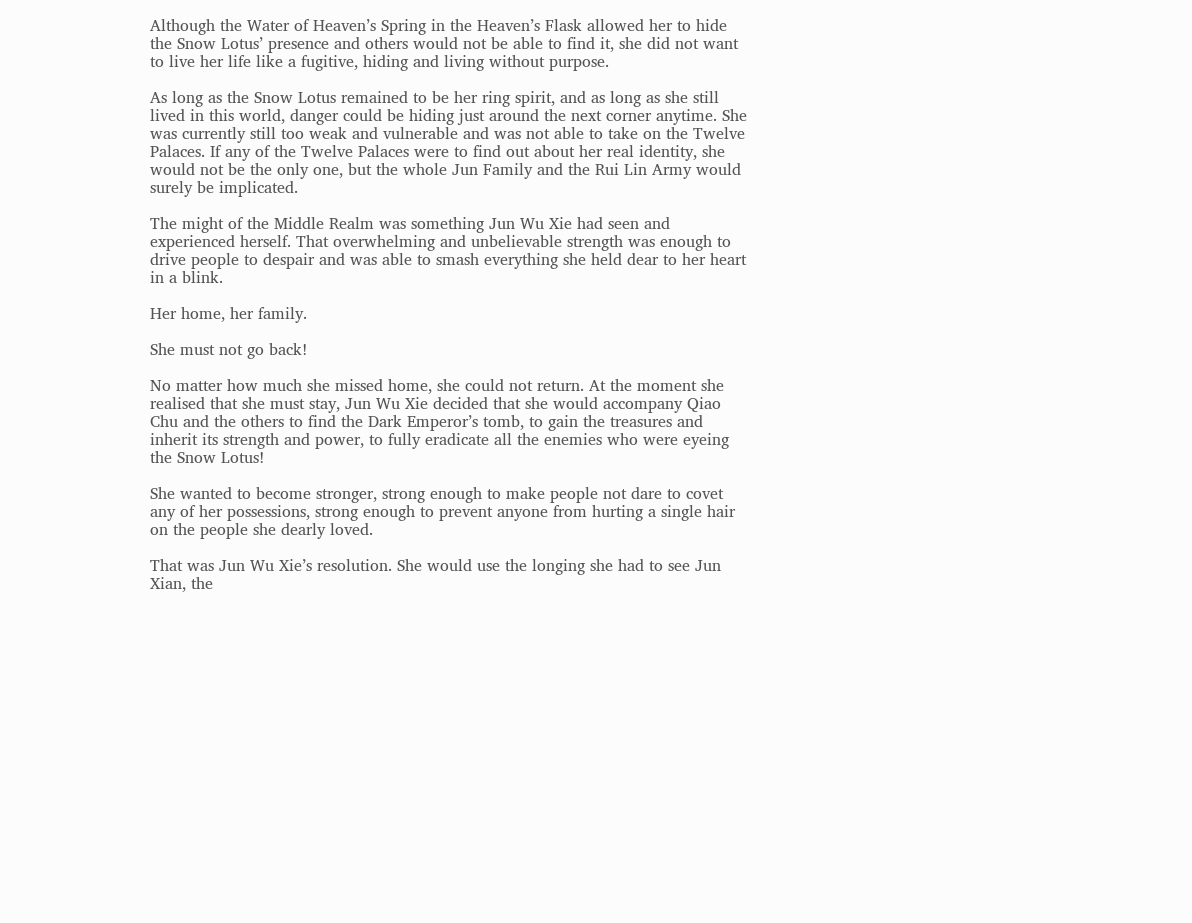Although the Water of Heaven’s Spring in the Heaven’s Flask allowed her to hide the Snow Lotus’ presence and others would not be able to find it, she did not want to live her life like a fugitive, hiding and living without purpose.

As long as the Snow Lotus remained to be her ring spirit, and as long as she still lived in this world, danger could be hiding just around the next corner anytime. She was currently still too weak and vulnerable and was not able to take on the Twelve Palaces. If any of the Twelve Palaces were to find out about her real identity, she would not be the only one, but the whole Jun Family and the Rui Lin Army would surely be implicated.

The might of the Middle Realm was something Jun Wu Xie had seen and experienced herself. That overwhelming and unbelievable strength was enough to drive people to despair and was able to smash everything she held dear to her heart in a blink.

Her home, her family.

She must not go back!

No matter how much she missed home, she could not return. At the moment she realised that she must stay, Jun Wu Xie decided that she would accompany Qiao Chu and the others to find the Dark Emperor’s tomb, to gain the treasures and inherit its strength and power, to fully eradicate all the enemies who were eyeing the Snow Lotus!

She wanted to become stronger, strong enough to make people not dare to covet any of her possessions, strong enough to prevent anyone from hurting a single hair on the people she dearly loved.

That was Jun Wu Xie’s resolution. She would use the longing she had to see Jun Xian, the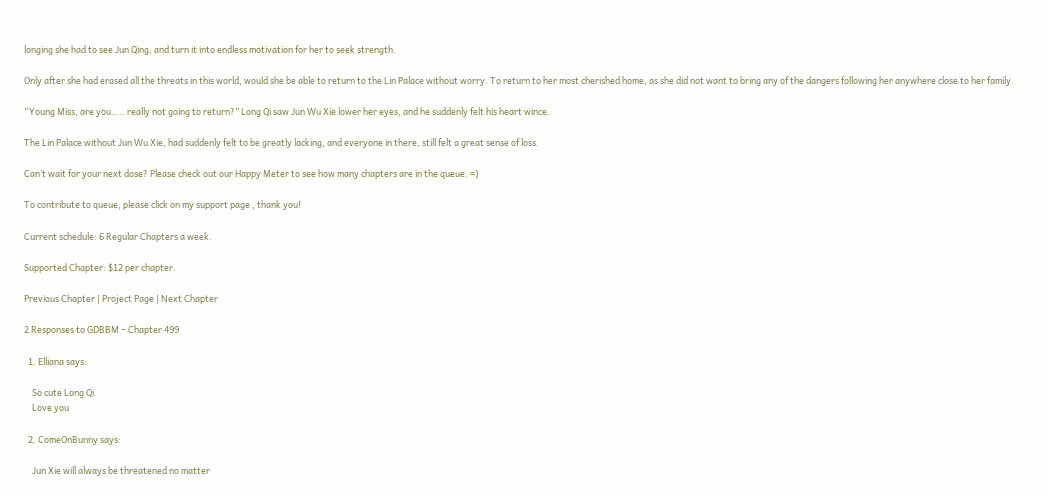longing she had to see Jun Qing, and turn it into endless motivation for her to seek strength.

Only after she had erased all the threats in this world, would she be able to return to the Lin Palace without worry. To return to her most cherished home, as she did not want to bring any of the dangers following her anywhere close to her family.

“Young Miss, are you….. really not going to return?” Long Qi saw Jun Wu Xie lower her eyes, and he suddenly felt his heart wince.

The Lin Palace without Jun Wu Xie, had suddenly felt to be greatly lacking, and everyone in there, still felt a great sense of loss.

Can’t wait for your next dose? Please check out our Happy Meter to see how many chapters are in the queue. =)

To contribute to queue, please click on my support page , thank you!

Current schedule: 6 Regular Chapters a week.

Supported Chapter: $12 per chapter.

Previous Chapter | Project Page | Next Chapter

2 Responses to GDBBM – Chapter 499

  1. Elliana says:

    So cute Long Qi
    Love you

  2. ComeOnBunny says:

    Jun Xie will always be threatened no matter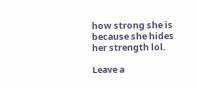how strong she is because she hides her strength lol.

Leave a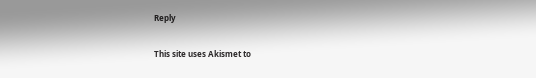Reply

This site uses Akismet to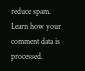reduce spam. Learn how your comment data is processed.